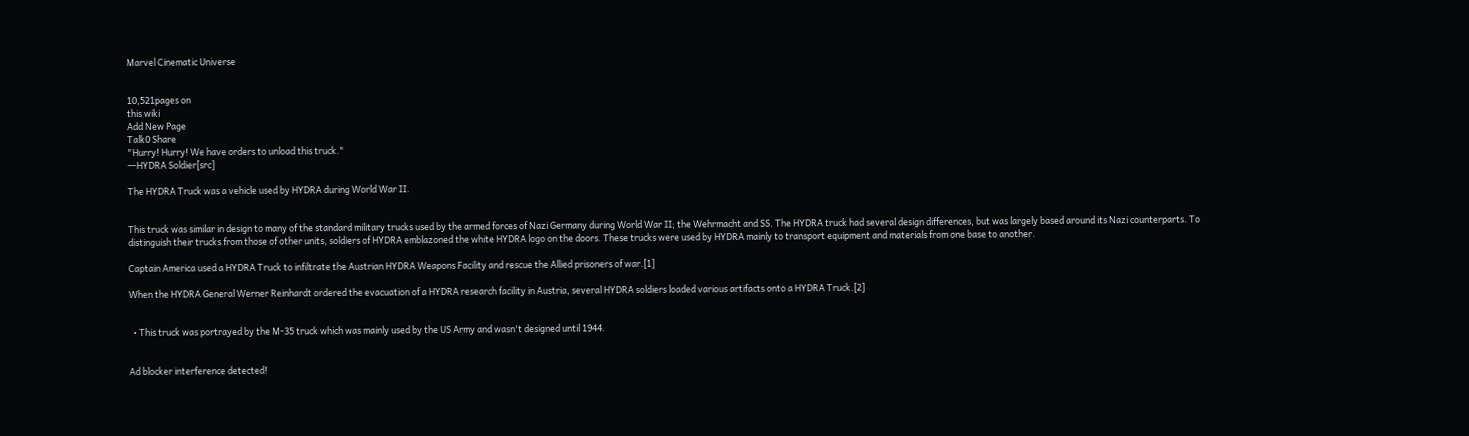Marvel Cinematic Universe


10,521pages on
this wiki
Add New Page
Talk0 Share
"Hurry! Hurry! We have orders to unload this truck."
―HYDRA Soldier[src]

The HYDRA Truck was a vehicle used by HYDRA during World War II.


This truck was similar in design to many of the standard military trucks used by the armed forces of Nazi Germany during World War II; the Wehrmacht and SS. The HYDRA truck had several design differences, but was largely based around its Nazi counterparts. To distinguish their trucks from those of other units, soldiers of HYDRA emblazoned the white HYDRA logo on the doors. These trucks were used by HYDRA mainly to transport equipment and materials from one base to another.

Captain America used a HYDRA Truck to infiltrate the Austrian HYDRA Weapons Facility and rescue the Allied prisoners of war.[1]

When the HYDRA General Werner Reinhardt ordered the evacuation of a HYDRA research facility in Austria, several HYDRA soldiers loaded various artifacts onto a HYDRA Truck.[2]


  • This truck was portrayed by the M-35 truck which was mainly used by the US Army and wasn't designed until 1944.


Ad blocker interference detected!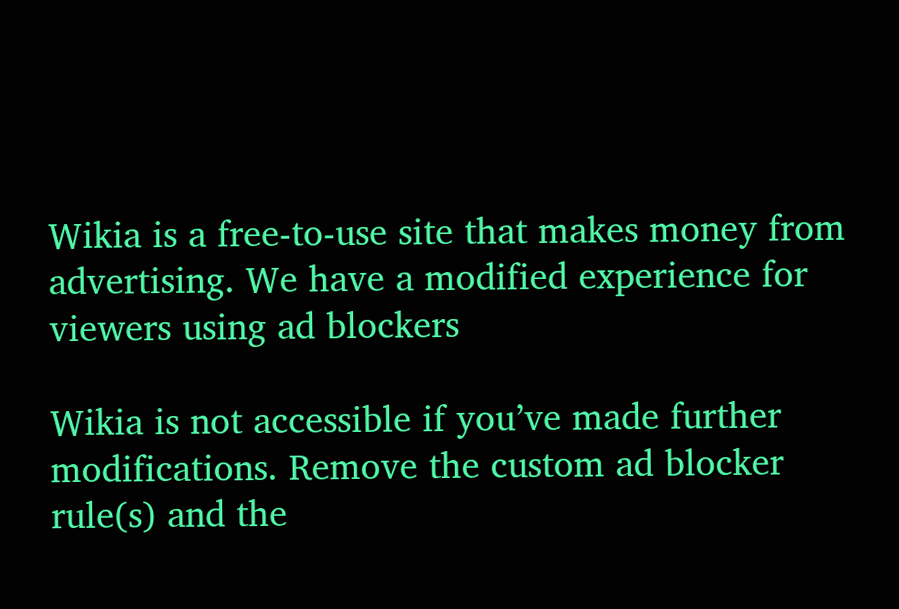Wikia is a free-to-use site that makes money from advertising. We have a modified experience for viewers using ad blockers

Wikia is not accessible if you’ve made further modifications. Remove the custom ad blocker rule(s) and the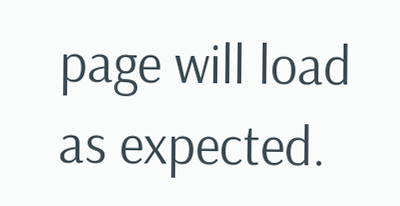page will load as expected.